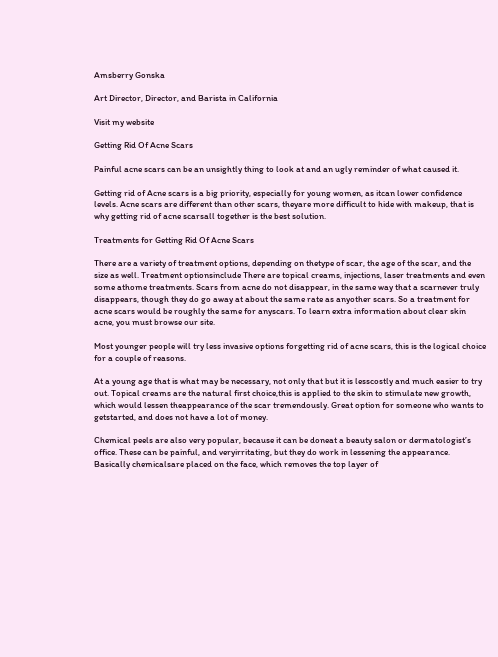Amsberry Gonska

Art Director, Director, and Barista in California

Visit my website

Getting Rid Of Acne Scars

Painful acne scars can be an unsightly thing to look at and an ugly reminder of what caused it.

Getting rid of Acne scars is a big priority, especially for young women, as itcan lower confidence levels. Acne scars are different than other scars, theyare more difficult to hide with makeup, that is why getting rid of acne scarsall together is the best solution.

Treatments for Getting Rid Of Acne Scars

There are a variety of treatment options, depending on thetype of scar, the age of the scar, and the size as well. Treatment optionsinclude There are topical creams, injections, laser treatments and even some athome treatments. Scars from acne do not disappear, in the same way that a scarnever truly disappears, though they do go away at about the same rate as anyother scars. So a treatment for acne scars would be roughly the same for anyscars. To learn extra information about clear skin acne, you must browse our site.

Most younger people will try less invasive options forgetting rid of acne scars, this is the logical choice for a couple of reasons.

At a young age that is what may be necessary, not only that but it is lesscostly and much easier to try out. Topical creams are the natural first choice,this is applied to the skin to stimulate new growth, which would lessen theappearance of the scar tremendously. Great option for someone who wants to getstarted, and does not have a lot of money.

Chemical peels are also very popular, because it can be doneat a beauty salon or dermatologist’s office. These can be painful, and veryirritating, but they do work in lessening the appearance. Basically chemicalsare placed on the face, which removes the top layer of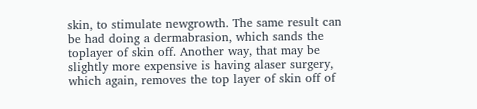skin, to stimulate newgrowth. The same result can be had doing a dermabrasion, which sands the toplayer of skin off. Another way, that may be slightly more expensive is having alaser surgery, which again, removes the top layer of skin off of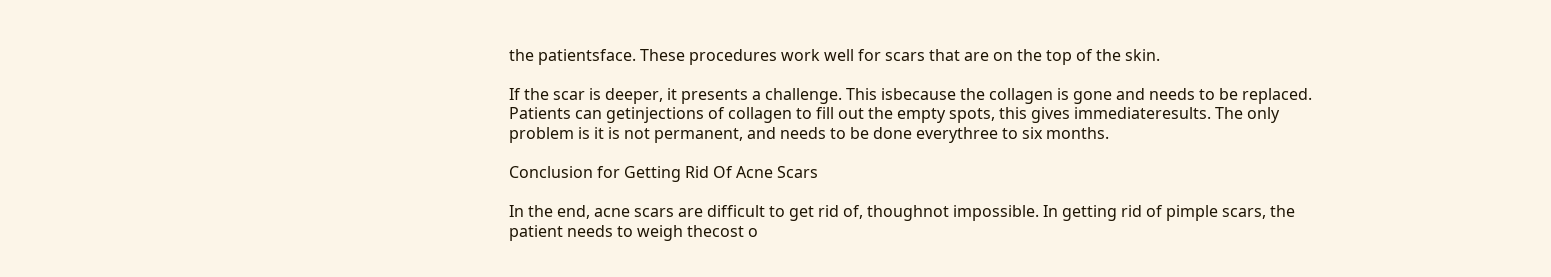the patientsface. These procedures work well for scars that are on the top of the skin.

If the scar is deeper, it presents a challenge. This isbecause the collagen is gone and needs to be replaced. Patients can getinjections of collagen to fill out the empty spots, this gives immediateresults. The only problem is it is not permanent, and needs to be done everythree to six months.

Conclusion for Getting Rid Of Acne Scars

In the end, acne scars are difficult to get rid of, thoughnot impossible. In getting rid of pimple scars, the patient needs to weigh thecost o